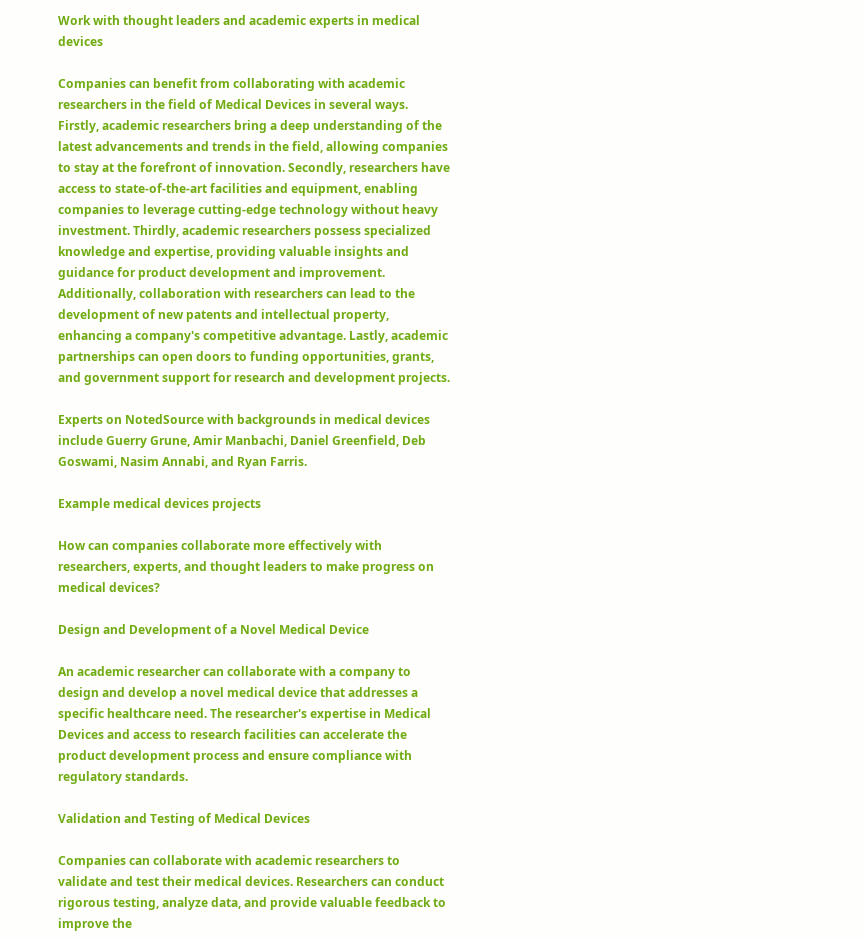Work with thought leaders and academic experts in medical devices

Companies can benefit from collaborating with academic researchers in the field of Medical Devices in several ways. Firstly, academic researchers bring a deep understanding of the latest advancements and trends in the field, allowing companies to stay at the forefront of innovation. Secondly, researchers have access to state-of-the-art facilities and equipment, enabling companies to leverage cutting-edge technology without heavy investment. Thirdly, academic researchers possess specialized knowledge and expertise, providing valuable insights and guidance for product development and improvement. Additionally, collaboration with researchers can lead to the development of new patents and intellectual property, enhancing a company's competitive advantage. Lastly, academic partnerships can open doors to funding opportunities, grants, and government support for research and development projects.

Experts on NotedSource with backgrounds in medical devices include Guerry Grune, Amir Manbachi, Daniel Greenfield, Deb Goswami, Nasim Annabi, and Ryan Farris.

Example medical devices projects

How can companies collaborate more effectively with researchers, experts, and thought leaders to make progress on medical devices?

Design and Development of a Novel Medical Device

An academic researcher can collaborate with a company to design and develop a novel medical device that addresses a specific healthcare need. The researcher's expertise in Medical Devices and access to research facilities can accelerate the product development process and ensure compliance with regulatory standards.

Validation and Testing of Medical Devices

Companies can collaborate with academic researchers to validate and test their medical devices. Researchers can conduct rigorous testing, analyze data, and provide valuable feedback to improve the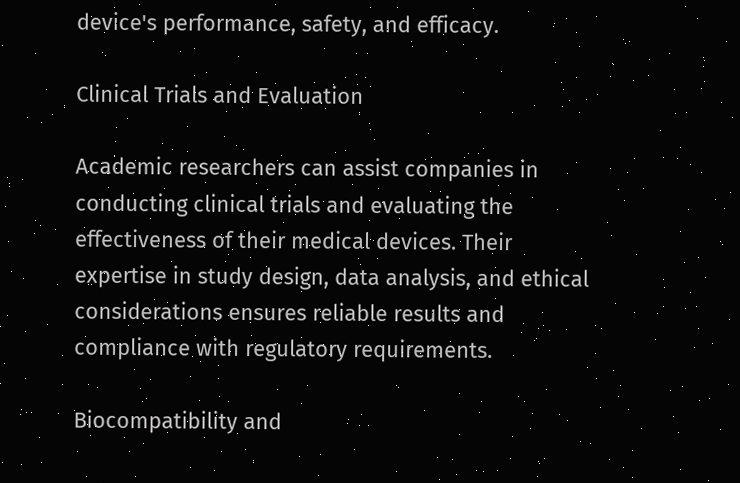device's performance, safety, and efficacy.

Clinical Trials and Evaluation

Academic researchers can assist companies in conducting clinical trials and evaluating the effectiveness of their medical devices. Their expertise in study design, data analysis, and ethical considerations ensures reliable results and compliance with regulatory requirements.

Biocompatibility and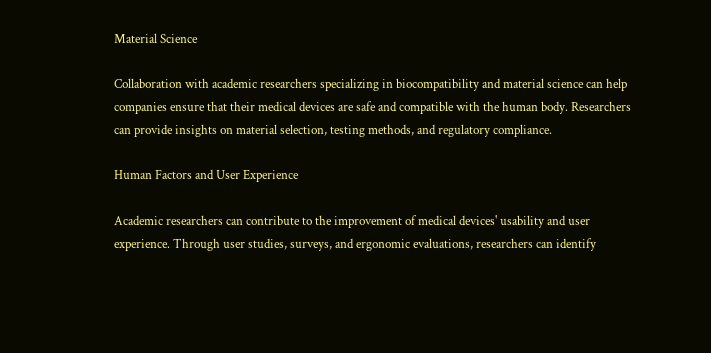Material Science

Collaboration with academic researchers specializing in biocompatibility and material science can help companies ensure that their medical devices are safe and compatible with the human body. Researchers can provide insights on material selection, testing methods, and regulatory compliance.

Human Factors and User Experience

Academic researchers can contribute to the improvement of medical devices' usability and user experience. Through user studies, surveys, and ergonomic evaluations, researchers can identify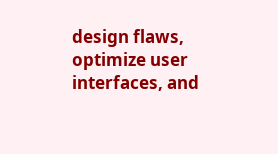design flaws, optimize user interfaces, and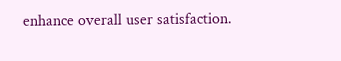enhance overall user satisfaction.